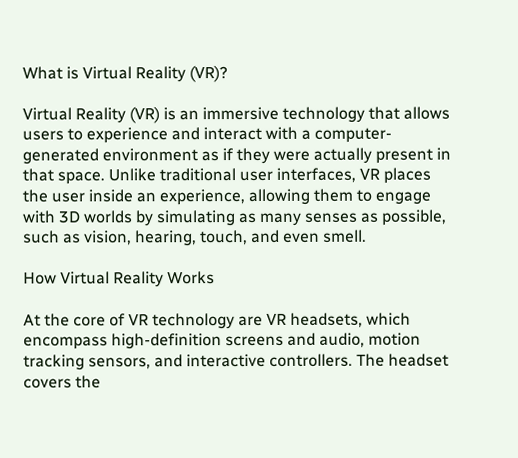What is Virtual Reality (VR)?

Virtual Reality (VR) is an immersive technology that allows users to experience and interact with a computer-generated environment as if they were actually present in that space. Unlike traditional user interfaces, VR places the user inside an experience, allowing them to engage with 3D worlds by simulating as many senses as possible, such as vision, hearing, touch, and even smell.

How Virtual Reality Works

At the core of VR technology are VR headsets, which encompass high-definition screens and audio, motion tracking sensors, and interactive controllers. The headset covers the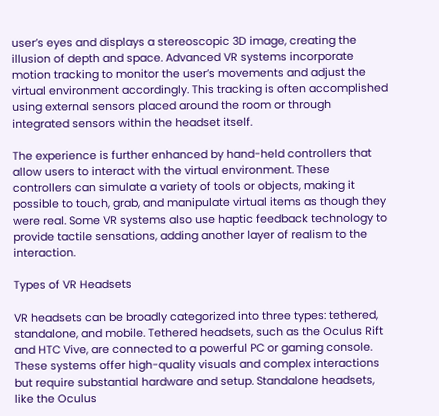user’s eyes and displays a stereoscopic 3D image, creating the illusion of depth and space. Advanced VR systems incorporate motion tracking to monitor the user’s movements and adjust the virtual environment accordingly. This tracking is often accomplished using external sensors placed around the room or through integrated sensors within the headset itself.

The experience is further enhanced by hand-held controllers that allow users to interact with the virtual environment. These controllers can simulate a variety of tools or objects, making it possible to touch, grab, and manipulate virtual items as though they were real. Some VR systems also use haptic feedback technology to provide tactile sensations, adding another layer of realism to the interaction.

Types of VR Headsets

VR headsets can be broadly categorized into three types: tethered, standalone, and mobile. Tethered headsets, such as the Oculus Rift and HTC Vive, are connected to a powerful PC or gaming console. These systems offer high-quality visuals and complex interactions but require substantial hardware and setup. Standalone headsets, like the Oculus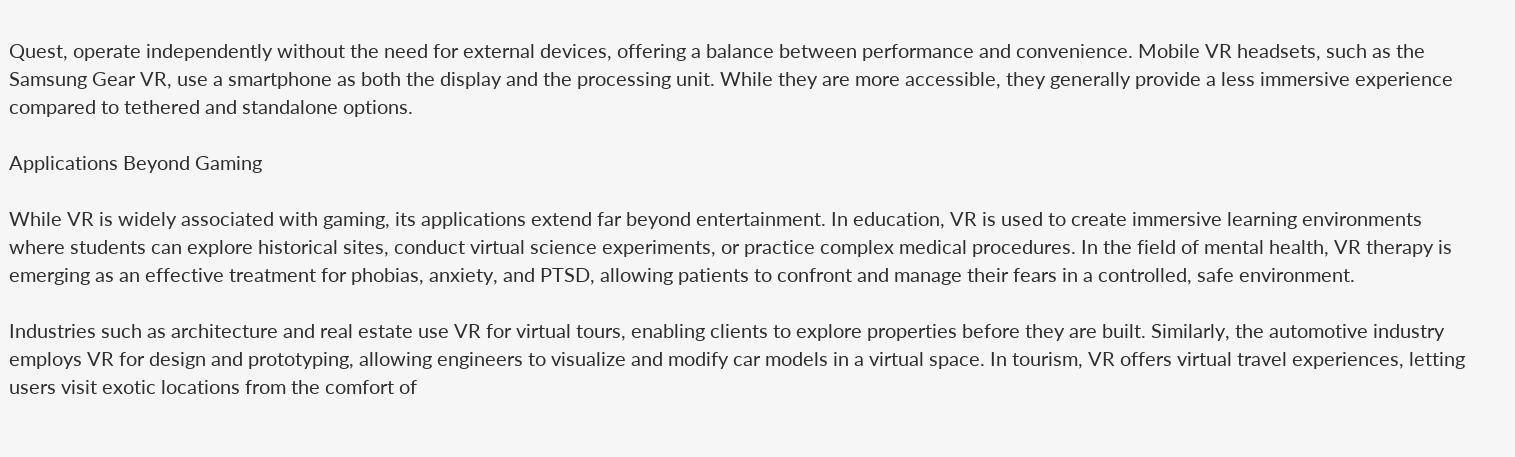Quest, operate independently without the need for external devices, offering a balance between performance and convenience. Mobile VR headsets, such as the Samsung Gear VR, use a smartphone as both the display and the processing unit. While they are more accessible, they generally provide a less immersive experience compared to tethered and standalone options.

Applications Beyond Gaming

While VR is widely associated with gaming, its applications extend far beyond entertainment. In education, VR is used to create immersive learning environments where students can explore historical sites, conduct virtual science experiments, or practice complex medical procedures. In the field of mental health, VR therapy is emerging as an effective treatment for phobias, anxiety, and PTSD, allowing patients to confront and manage their fears in a controlled, safe environment.

Industries such as architecture and real estate use VR for virtual tours, enabling clients to explore properties before they are built. Similarly, the automotive industry employs VR for design and prototyping, allowing engineers to visualize and modify car models in a virtual space. In tourism, VR offers virtual travel experiences, letting users visit exotic locations from the comfort of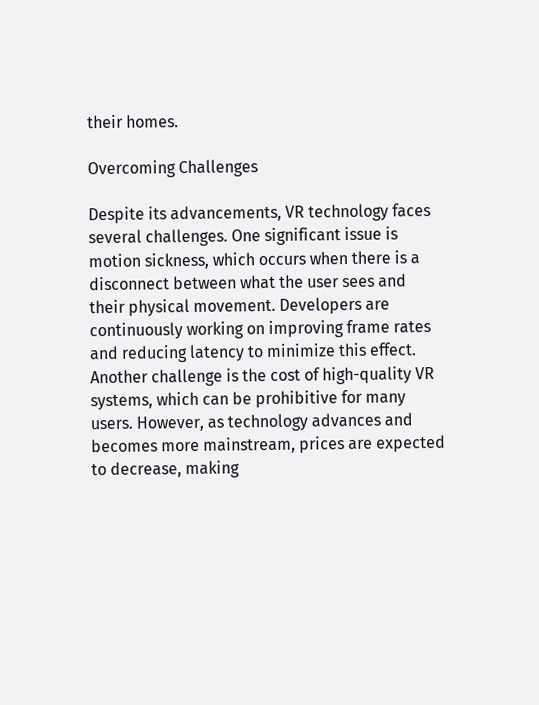their homes.

Overcoming Challenges

Despite its advancements, VR technology faces several challenges. One significant issue is motion sickness, which occurs when there is a disconnect between what the user sees and their physical movement. Developers are continuously working on improving frame rates and reducing latency to minimize this effect. Another challenge is the cost of high-quality VR systems, which can be prohibitive for many users. However, as technology advances and becomes more mainstream, prices are expected to decrease, making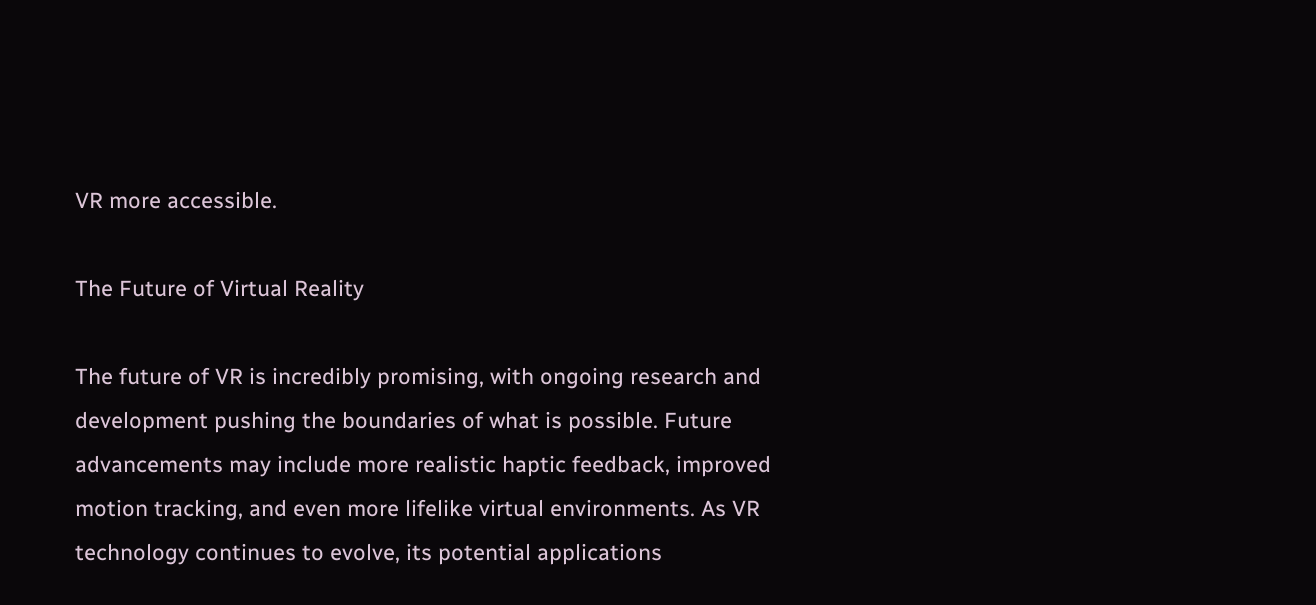VR more accessible.

The Future of Virtual Reality

The future of VR is incredibly promising, with ongoing research and development pushing the boundaries of what is possible. Future advancements may include more realistic haptic feedback, improved motion tracking, and even more lifelike virtual environments. As VR technology continues to evolve, its potential applications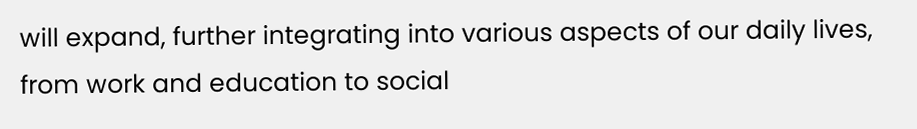will expand, further integrating into various aspects of our daily lives, from work and education to social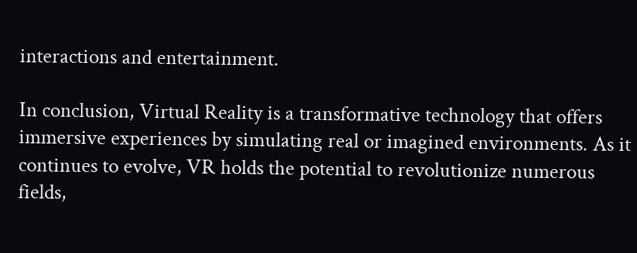interactions and entertainment.

In conclusion, Virtual Reality is a transformative technology that offers immersive experiences by simulating real or imagined environments. As it continues to evolve, VR holds the potential to revolutionize numerous fields,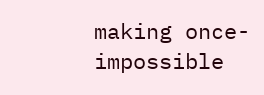making once-impossible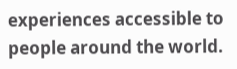experiences accessible to people around the world.